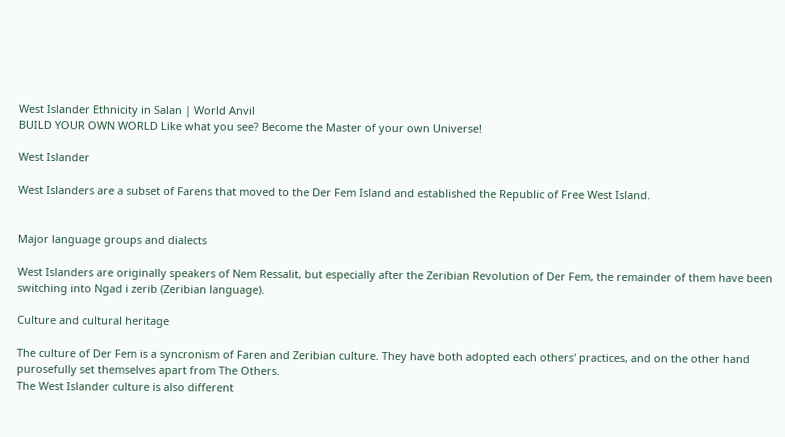West Islander Ethnicity in Salan | World Anvil
BUILD YOUR OWN WORLD Like what you see? Become the Master of your own Universe!

West Islander

West Islanders are a subset of Farens that moved to the Der Fem Island and established the Republic of Free West Island.


Major language groups and dialects

West Islanders are originally speakers of Nem Ressalit, but especially after the Zeribian Revolution of Der Fem, the remainder of them have been switching into Ngad i zerib (Zeribian language).

Culture and cultural heritage

The culture of Der Fem is a syncronism of Faren and Zeribian culture. They have both adopted each others' practices, and on the other hand purosefully set themselves apart from The Others.
The West Islander culture is also different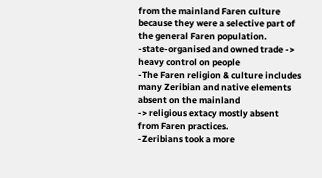from the mainland Faren culture because they were a selective part of the general Faren population.   -state-organised and owned trade -> heavy control on people
-The Faren religion & culture includes many Zeribian and native elements absent on the mainland
-> religious extacy mostly absent from Faren practices.
-Zeribians took a more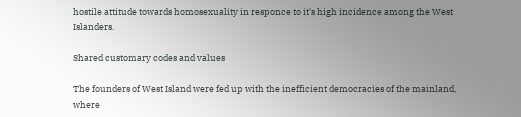hostile attitude towards homosexuality in responce to it's high incidence among the West Islanders.

Shared customary codes and values

The founders of West Island were fed up with the inefficient democracies of the mainland, where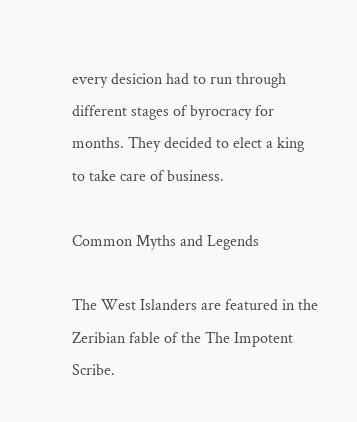every desicion had to run through different stages of byrocracy for months. They decided to elect a king to take care of business.

Common Myths and Legends

The West Islanders are featured in the Zeribian fable of the The Impotent Scribe.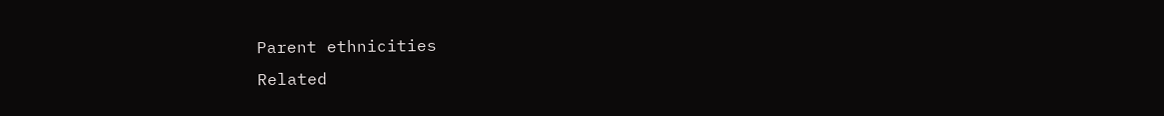Parent ethnicities
Related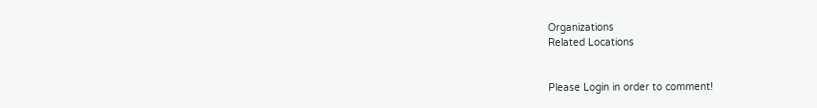Organizations
Related Locations


Please Login in order to comment!